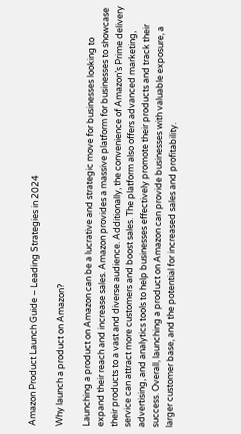Amazon Product Launch Guide – Leading Strategies in 2024

Why launch a product on Amazon?

Launching a product on Amazon can be a lucrative and strategic move for businesses looking to expand their reach and increase sales. Amazon provides a massive platform for businesses to showcase their products to a vast and diverse audience. Additionally, the convenience of Amazon’s Prime delivery service can attract more customers and boost sales. The platform also offers advanced marketing, advertising, and analytics tools to help businesses effectively promote their products and track their success. Overall, launching a product on Amazon can provide businesses with valuable exposure, a larger customer base, and the potential for increased sales and profitability.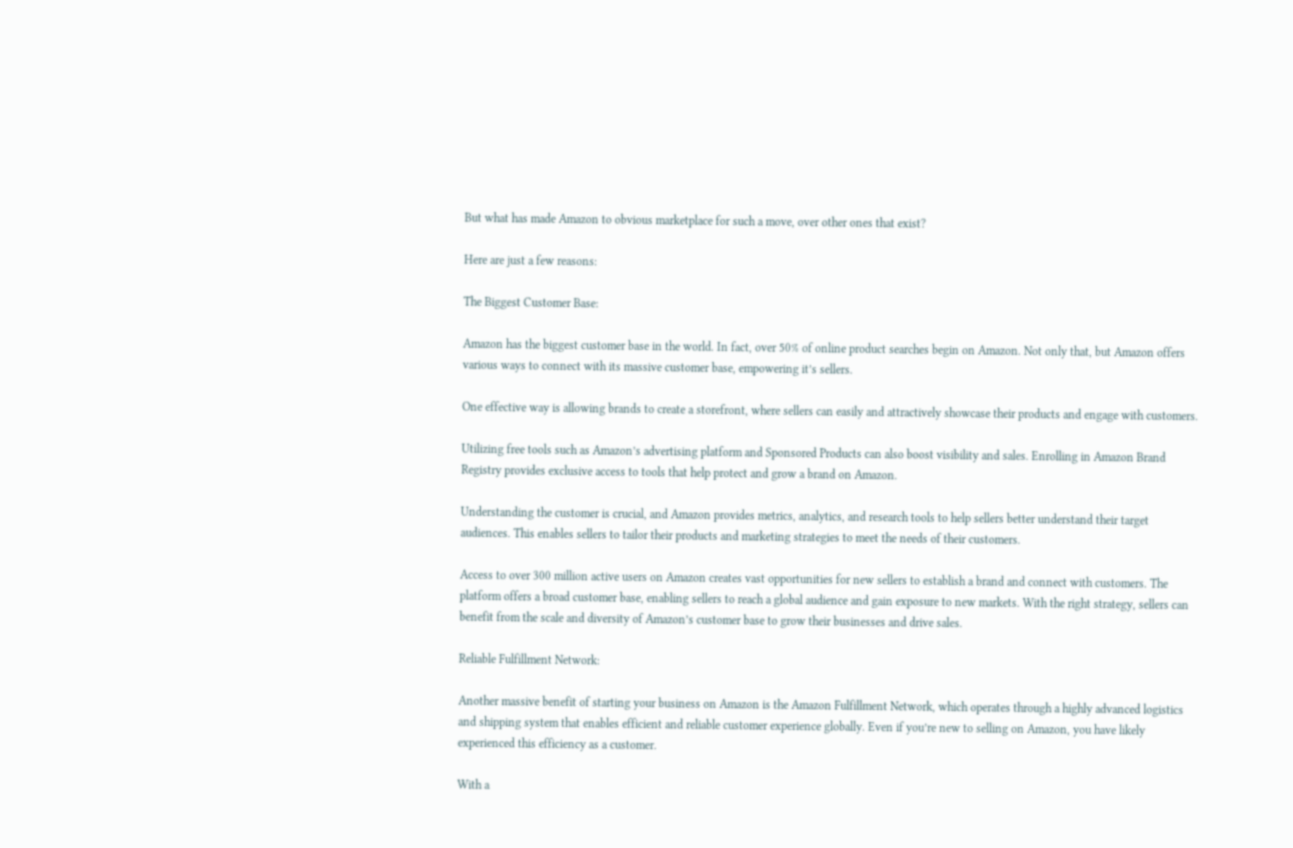But what has made Amazon to obvious marketplace for such a move, over other ones that exist?

Here are just a few reasons:

The Biggest Customer Base:

Amazon has the biggest customer base in the world. In fact, over 50% of online product searches begin on Amazon. Not only that, but Amazon offers various ways to connect with its massive customer base, empowering it’s sellers.

One effective way is allowing brands to create a storefront, where sellers can easily and attractively showcase their products and engage with customers.

Utilizing free tools such as Amazon’s advertising platform and Sponsored Products can also boost visibility and sales. Enrolling in Amazon Brand Registry provides exclusive access to tools that help protect and grow a brand on Amazon.

Understanding the customer is crucial, and Amazon provides metrics, analytics, and research tools to help sellers better understand their target audiences. This enables sellers to tailor their products and marketing strategies to meet the needs of their customers.

Access to over 300 million active users on Amazon creates vast opportunities for new sellers to establish a brand and connect with customers. The platform offers a broad customer base, enabling sellers to reach a global audience and gain exposure to new markets. With the right strategy, sellers can benefit from the scale and diversity of Amazon’s customer base to grow their businesses and drive sales.

Reliable Fulfillment Network:

Another massive benefit of starting your business on Amazon is the Amazon Fulfillment Network, which operates through a highly advanced logistics and shipping system that enables efficient and reliable customer experience globally. Even if you’re new to selling on Amazon, you have likely experienced this efficiency as a customer.

With a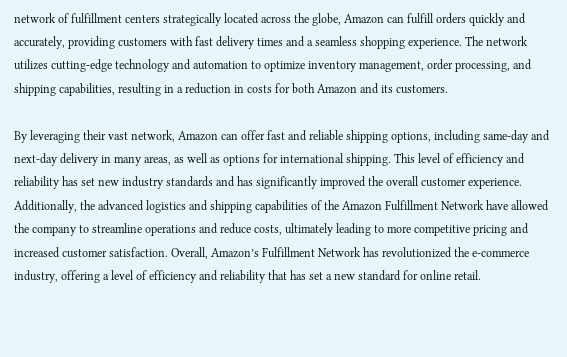network of fulfillment centers strategically located across the globe, Amazon can fulfill orders quickly and accurately, providing customers with fast delivery times and a seamless shopping experience. The network utilizes cutting-edge technology and automation to optimize inventory management, order processing, and shipping capabilities, resulting in a reduction in costs for both Amazon and its customers.

By leveraging their vast network, Amazon can offer fast and reliable shipping options, including same-day and next-day delivery in many areas, as well as options for international shipping. This level of efficiency and reliability has set new industry standards and has significantly improved the overall customer experience. Additionally, the advanced logistics and shipping capabilities of the Amazon Fulfillment Network have allowed the company to streamline operations and reduce costs, ultimately leading to more competitive pricing and increased customer satisfaction. Overall, Amazon’s Fulfillment Network has revolutionized the e-commerce industry, offering a level of efficiency and reliability that has set a new standard for online retail.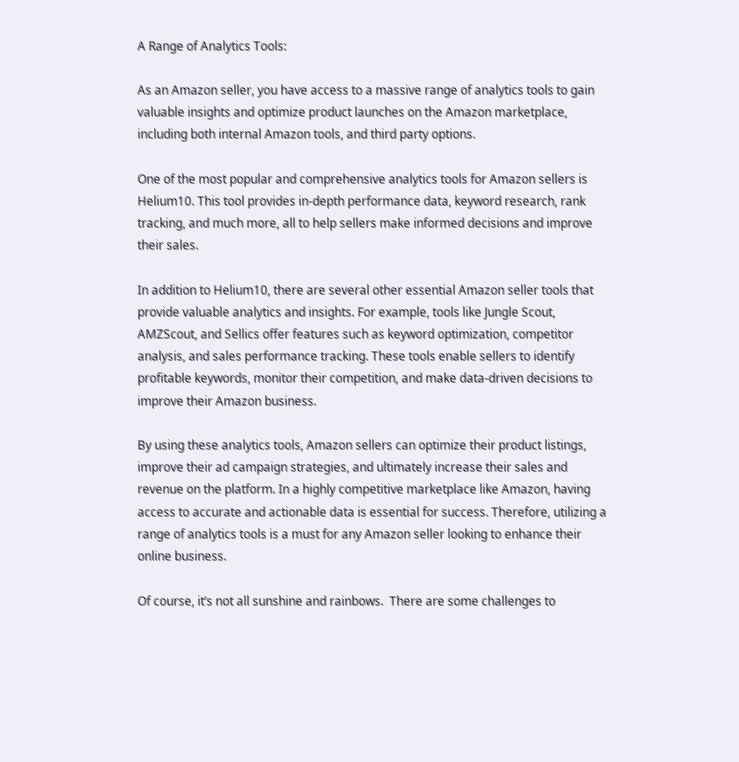A Range of Analytics Tools:

As an Amazon seller, you have access to a massive range of analytics tools to gain valuable insights and optimize product launches on the Amazon marketplace, including both internal Amazon tools, and third party options.

One of the most popular and comprehensive analytics tools for Amazon sellers is Helium10. This tool provides in-depth performance data, keyword research, rank tracking, and much more, all to help sellers make informed decisions and improve their sales.

In addition to Helium10, there are several other essential Amazon seller tools that provide valuable analytics and insights. For example, tools like Jungle Scout, AMZScout, and Sellics offer features such as keyword optimization, competitor analysis, and sales performance tracking. These tools enable sellers to identify profitable keywords, monitor their competition, and make data-driven decisions to improve their Amazon business.

By using these analytics tools, Amazon sellers can optimize their product listings, improve their ad campaign strategies, and ultimately increase their sales and revenue on the platform. In a highly competitive marketplace like Amazon, having access to accurate and actionable data is essential for success. Therefore, utilizing a range of analytics tools is a must for any Amazon seller looking to enhance their online business.

Of course, it’s not all sunshine and rainbows.  There are some challenges to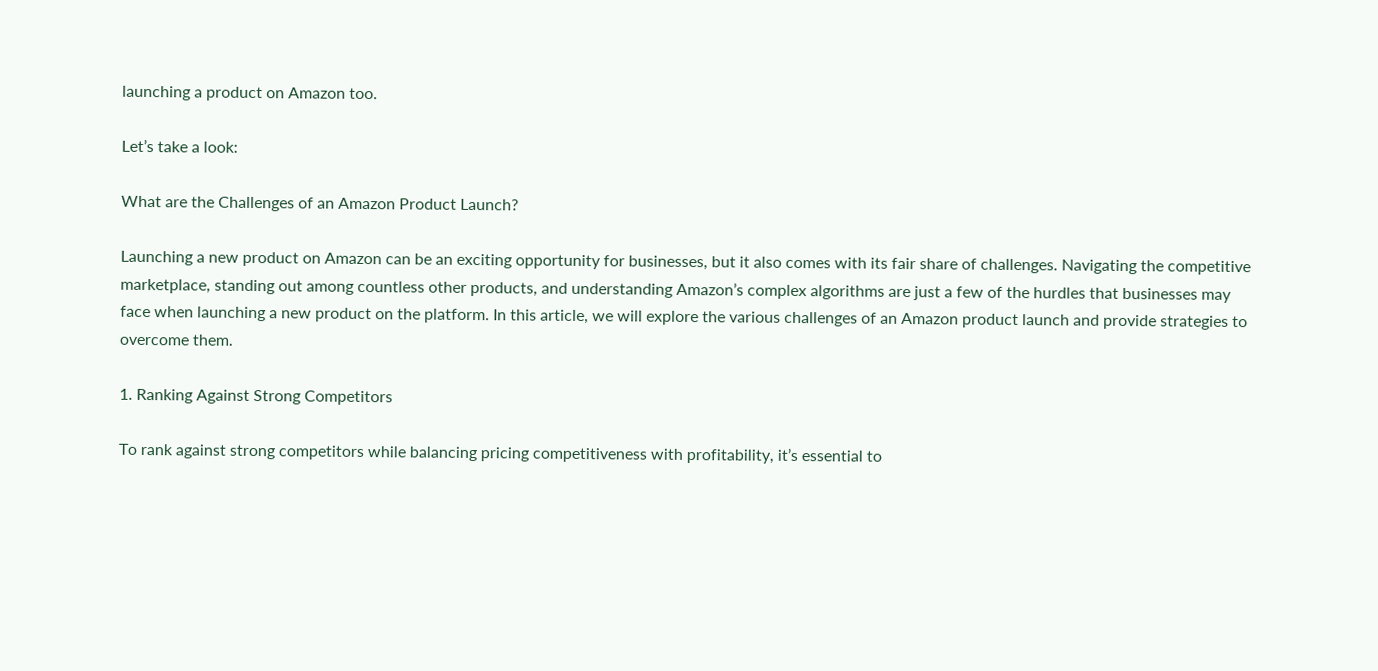launching a product on Amazon too.

Let’s take a look:

What are the Challenges of an Amazon Product Launch?

Launching a new product on Amazon can be an exciting opportunity for businesses, but it also comes with its fair share of challenges. Navigating the competitive marketplace, standing out among countless other products, and understanding Amazon’s complex algorithms are just a few of the hurdles that businesses may face when launching a new product on the platform. In this article, we will explore the various challenges of an Amazon product launch and provide strategies to overcome them.

1. Ranking Against Strong Competitors

To rank against strong competitors while balancing pricing competitiveness with profitability, it’s essential to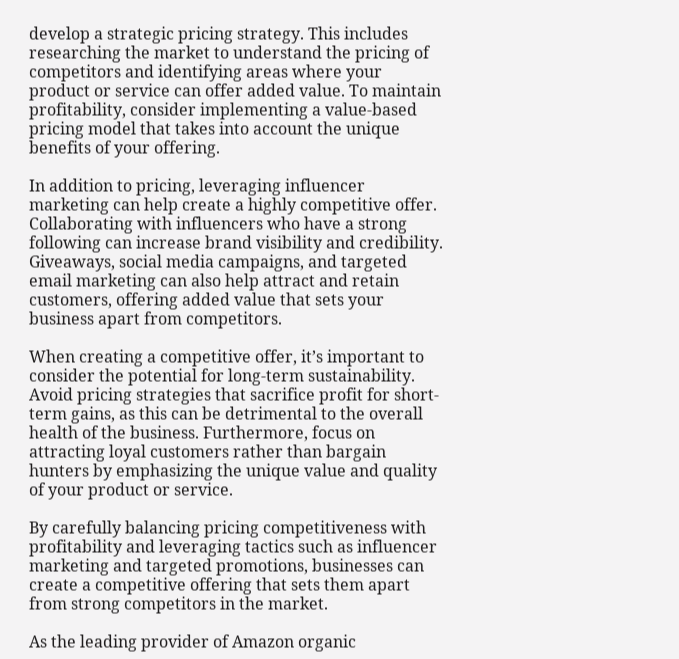develop a strategic pricing strategy. This includes researching the market to understand the pricing of competitors and identifying areas where your product or service can offer added value. To maintain profitability, consider implementing a value-based pricing model that takes into account the unique benefits of your offering.

In addition to pricing, leveraging influencer marketing can help create a highly competitive offer. Collaborating with influencers who have a strong following can increase brand visibility and credibility. Giveaways, social media campaigns, and targeted email marketing can also help attract and retain customers, offering added value that sets your business apart from competitors.

When creating a competitive offer, it’s important to consider the potential for long-term sustainability. Avoid pricing strategies that sacrifice profit for short-term gains, as this can be detrimental to the overall health of the business. Furthermore, focus on attracting loyal customers rather than bargain hunters by emphasizing the unique value and quality of your product or service.

By carefully balancing pricing competitiveness with profitability and leveraging tactics such as influencer marketing and targeted promotions, businesses can create a competitive offering that sets them apart from strong competitors in the market.

As the leading provider of Amazon organic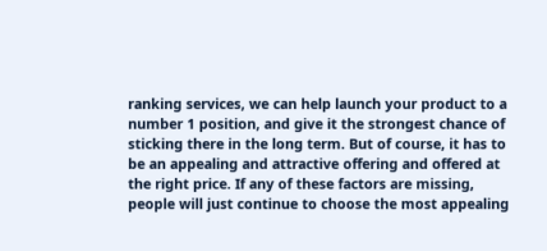ranking services, we can help launch your product to a number 1 position, and give it the strongest chance of sticking there in the long term. But of course, it has to be an appealing and attractive offering and offered at the right price. If any of these factors are missing, people will just continue to choose the most appealing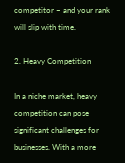competitor – and your rank will slip with time.

2. Heavy Competition

In a niche market, heavy competition can pose significant challenges for businesses. With a more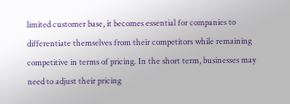limited customer base, it becomes essential for companies to differentiate themselves from their competitors while remaining competitive in terms of pricing. In the short term, businesses may need to adjust their pricing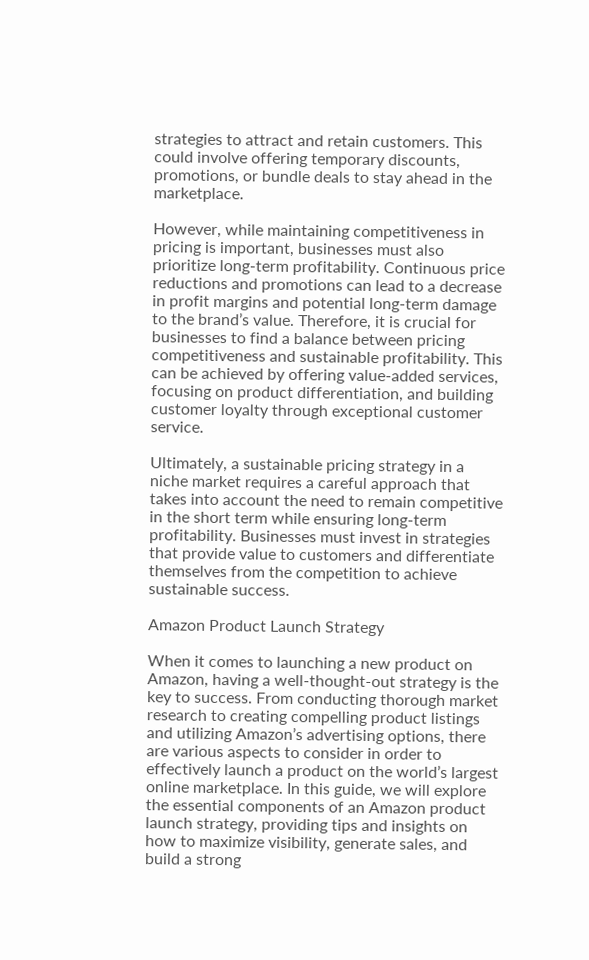strategies to attract and retain customers. This could involve offering temporary discounts, promotions, or bundle deals to stay ahead in the marketplace.

However, while maintaining competitiveness in pricing is important, businesses must also prioritize long-term profitability. Continuous price reductions and promotions can lead to a decrease in profit margins and potential long-term damage to the brand’s value. Therefore, it is crucial for businesses to find a balance between pricing competitiveness and sustainable profitability. This can be achieved by offering value-added services, focusing on product differentiation, and building customer loyalty through exceptional customer service.

Ultimately, a sustainable pricing strategy in a niche market requires a careful approach that takes into account the need to remain competitive in the short term while ensuring long-term profitability. Businesses must invest in strategies that provide value to customers and differentiate themselves from the competition to achieve sustainable success.

Amazon Product Launch Strategy

When it comes to launching a new product on Amazon, having a well-thought-out strategy is the key to success. From conducting thorough market research to creating compelling product listings and utilizing Amazon’s advertising options, there are various aspects to consider in order to effectively launch a product on the world’s largest online marketplace. In this guide, we will explore the essential components of an Amazon product launch strategy, providing tips and insights on how to maximize visibility, generate sales, and build a strong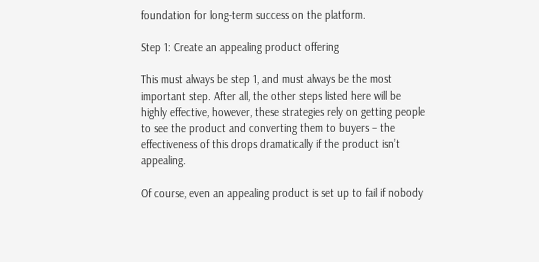foundation for long-term success on the platform.

Step 1: Create an appealing product offering

This must always be step 1, and must always be the most important step. After all, the other steps listed here will be highly effective, however, these strategies rely on getting people to see the product and converting them to buyers – the effectiveness of this drops dramatically if the product isn’t appealing.

Of course, even an appealing product is set up to fail if nobody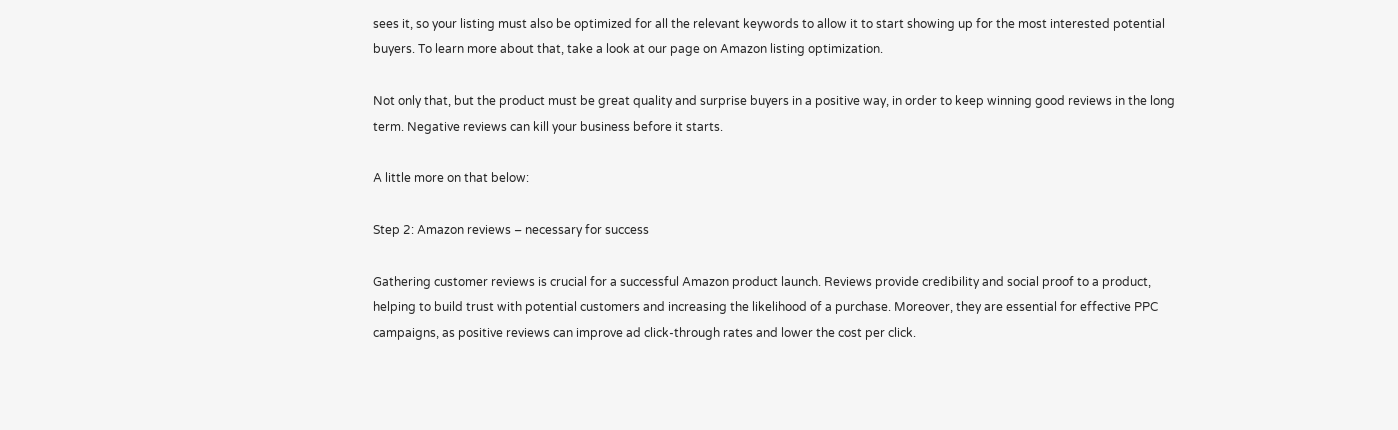sees it, so your listing must also be optimized for all the relevant keywords to allow it to start showing up for the most interested potential buyers. To learn more about that, take a look at our page on Amazon listing optimization.

Not only that, but the product must be great quality and surprise buyers in a positive way, in order to keep winning good reviews in the long term. Negative reviews can kill your business before it starts.

A little more on that below:

Step 2: Amazon reviews – necessary for success

Gathering customer reviews is crucial for a successful Amazon product launch. Reviews provide credibility and social proof to a product, helping to build trust with potential customers and increasing the likelihood of a purchase. Moreover, they are essential for effective PPC campaigns, as positive reviews can improve ad click-through rates and lower the cost per click.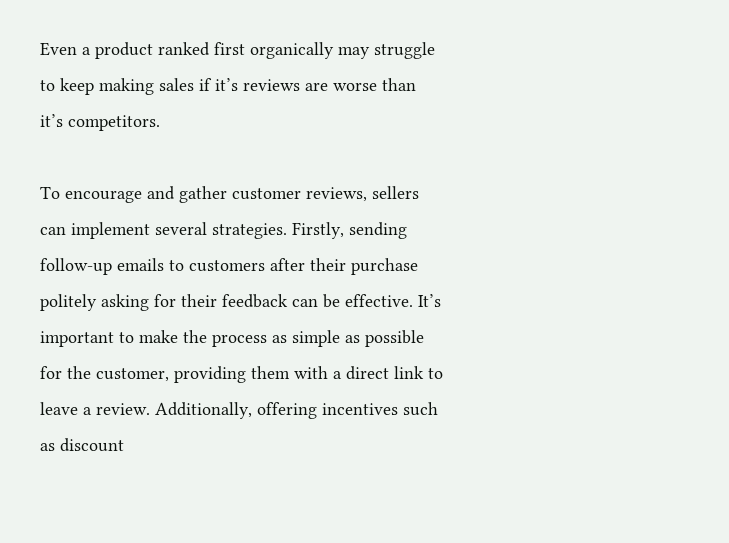Even a product ranked first organically may struggle to keep making sales if it’s reviews are worse than it’s competitors.

To encourage and gather customer reviews, sellers can implement several strategies. Firstly, sending follow-up emails to customers after their purchase politely asking for their feedback can be effective. It’s important to make the process as simple as possible for the customer, providing them with a direct link to leave a review. Additionally, offering incentives such as discount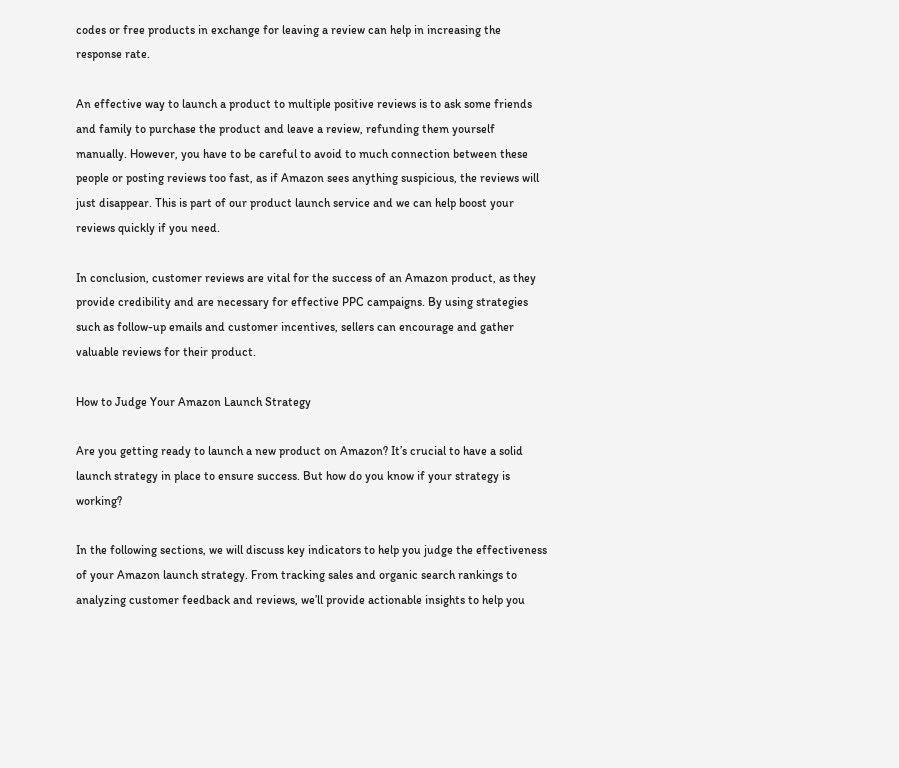codes or free products in exchange for leaving a review can help in increasing the response rate.

An effective way to launch a product to multiple positive reviews is to ask some friends and family to purchase the product and leave a review, refunding them yourself manually. However, you have to be careful to avoid to much connection between these people or posting reviews too fast, as if Amazon sees anything suspicious, the reviews will just disappear. This is part of our product launch service and we can help boost your reviews quickly if you need.

In conclusion, customer reviews are vital for the success of an Amazon product, as they provide credibility and are necessary for effective PPC campaigns. By using strategies such as follow-up emails and customer incentives, sellers can encourage and gather valuable reviews for their product.

How to Judge Your Amazon Launch Strategy

Are you getting ready to launch a new product on Amazon? It’s crucial to have a solid launch strategy in place to ensure success. But how do you know if your strategy is working?

In the following sections, we will discuss key indicators to help you judge the effectiveness of your Amazon launch strategy. From tracking sales and organic search rankings to analyzing customer feedback and reviews, we’ll provide actionable insights to help you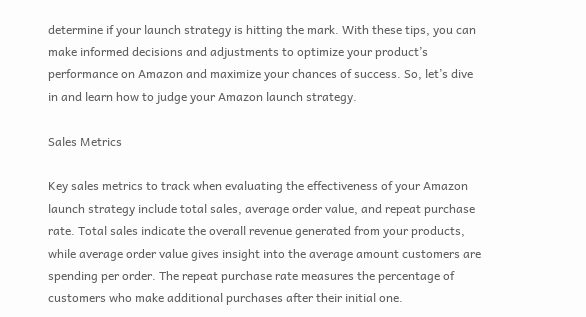determine if your launch strategy is hitting the mark. With these tips, you can make informed decisions and adjustments to optimize your product’s performance on Amazon and maximize your chances of success. So, let’s dive in and learn how to judge your Amazon launch strategy.

Sales Metrics

Key sales metrics to track when evaluating the effectiveness of your Amazon launch strategy include total sales, average order value, and repeat purchase rate. Total sales indicate the overall revenue generated from your products, while average order value gives insight into the average amount customers are spending per order. The repeat purchase rate measures the percentage of customers who make additional purchases after their initial one.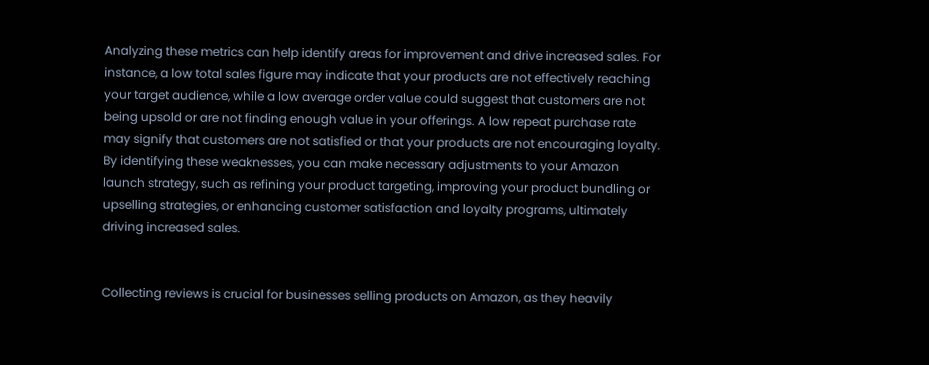Analyzing these metrics can help identify areas for improvement and drive increased sales. For instance, a low total sales figure may indicate that your products are not effectively reaching your target audience, while a low average order value could suggest that customers are not being upsold or are not finding enough value in your offerings. A low repeat purchase rate may signify that customers are not satisfied or that your products are not encouraging loyalty. By identifying these weaknesses, you can make necessary adjustments to your Amazon launch strategy, such as refining your product targeting, improving your product bundling or upselling strategies, or enhancing customer satisfaction and loyalty programs, ultimately driving increased sales.


Collecting reviews is crucial for businesses selling products on Amazon, as they heavily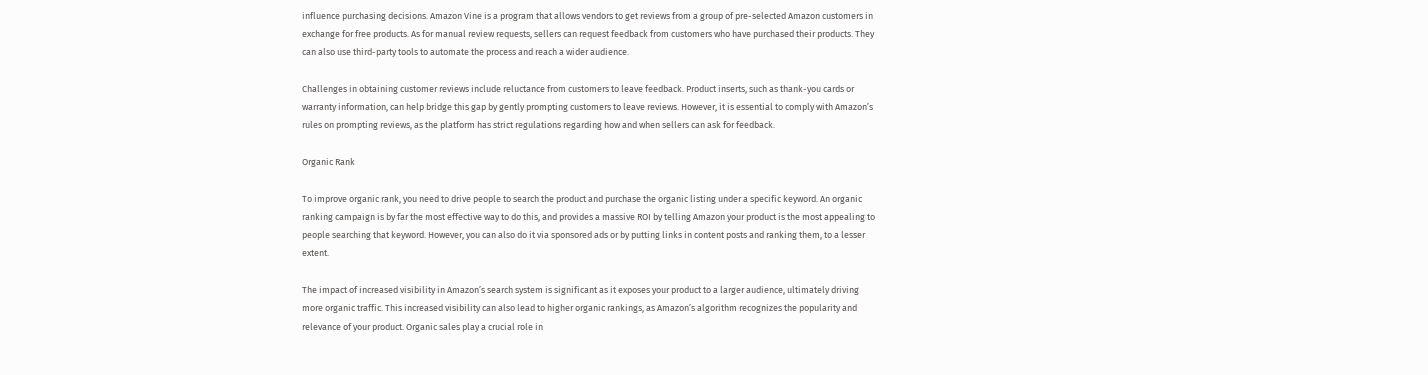influence purchasing decisions. Amazon Vine is a program that allows vendors to get reviews from a group of pre-selected Amazon customers in exchange for free products. As for manual review requests, sellers can request feedback from customers who have purchased their products. They can also use third-party tools to automate the process and reach a wider audience.

Challenges in obtaining customer reviews include reluctance from customers to leave feedback. Product inserts, such as thank-you cards or warranty information, can help bridge this gap by gently prompting customers to leave reviews. However, it is essential to comply with Amazon’s rules on prompting reviews, as the platform has strict regulations regarding how and when sellers can ask for feedback.

Organic Rank

To improve organic rank, you need to drive people to search the product and purchase the organic listing under a specific keyword. An organic ranking campaign is by far the most effective way to do this, and provides a massive ROI by telling Amazon your product is the most appealing to people searching that keyword. However, you can also do it via sponsored ads or by putting links in content posts and ranking them, to a lesser extent.

The impact of increased visibility in Amazon’s search system is significant as it exposes your product to a larger audience, ultimately driving more organic traffic. This increased visibility can also lead to higher organic rankings, as Amazon’s algorithm recognizes the popularity and relevance of your product. Organic sales play a crucial role in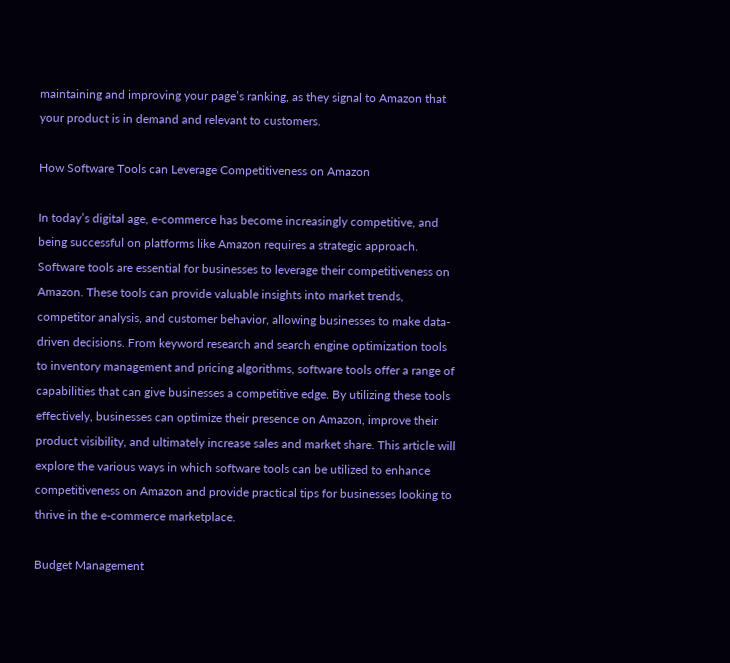maintaining and improving your page’s ranking, as they signal to Amazon that your product is in demand and relevant to customers.

How Software Tools can Leverage Competitiveness on Amazon

In today’s digital age, e-commerce has become increasingly competitive, and being successful on platforms like Amazon requires a strategic approach. Software tools are essential for businesses to leverage their competitiveness on Amazon. These tools can provide valuable insights into market trends, competitor analysis, and customer behavior, allowing businesses to make data-driven decisions. From keyword research and search engine optimization tools to inventory management and pricing algorithms, software tools offer a range of capabilities that can give businesses a competitive edge. By utilizing these tools effectively, businesses can optimize their presence on Amazon, improve their product visibility, and ultimately increase sales and market share. This article will explore the various ways in which software tools can be utilized to enhance competitiveness on Amazon and provide practical tips for businesses looking to thrive in the e-commerce marketplace.

Budget Management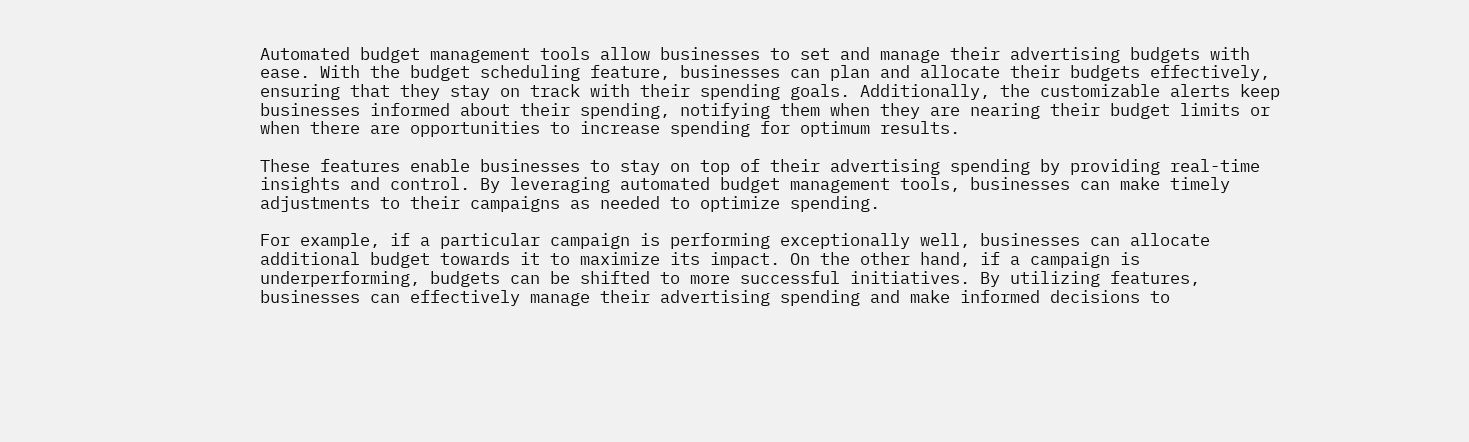Automated budget management tools allow businesses to set and manage their advertising budgets with ease. With the budget scheduling feature, businesses can plan and allocate their budgets effectively, ensuring that they stay on track with their spending goals. Additionally, the customizable alerts keep businesses informed about their spending, notifying them when they are nearing their budget limits or when there are opportunities to increase spending for optimum results.

These features enable businesses to stay on top of their advertising spending by providing real-time insights and control. By leveraging automated budget management tools, businesses can make timely adjustments to their campaigns as needed to optimize spending.

For example, if a particular campaign is performing exceptionally well, businesses can allocate additional budget towards it to maximize its impact. On the other hand, if a campaign is underperforming, budgets can be shifted to more successful initiatives. By utilizing features, businesses can effectively manage their advertising spending and make informed decisions to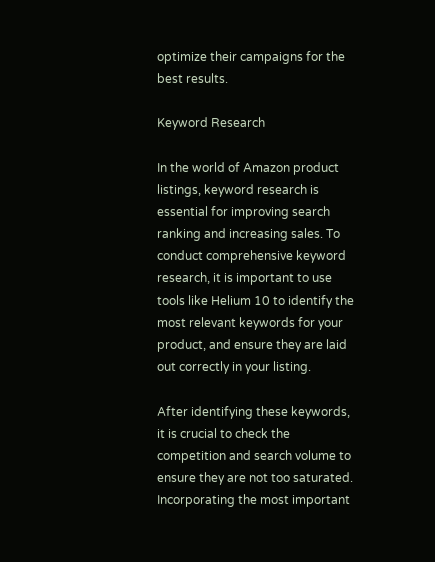optimize their campaigns for the best results.

Keyword Research

In the world of Amazon product listings, keyword research is essential for improving search ranking and increasing sales. To conduct comprehensive keyword research, it is important to use tools like Helium 10 to identify the most relevant keywords for your product, and ensure they are laid out correctly in your listing.

After identifying these keywords, it is crucial to check the competition and search volume to ensure they are not too saturated. Incorporating the most important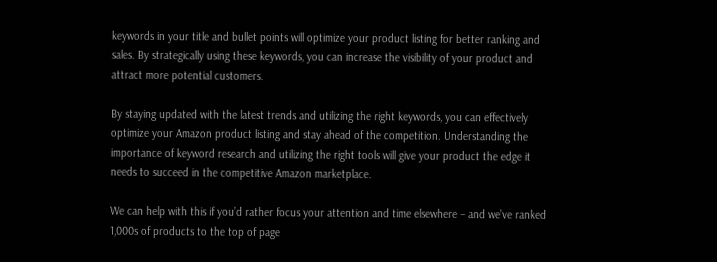keywords in your title and bullet points will optimize your product listing for better ranking and sales. By strategically using these keywords, you can increase the visibility of your product and attract more potential customers.

By staying updated with the latest trends and utilizing the right keywords, you can effectively optimize your Amazon product listing and stay ahead of the competition. Understanding the importance of keyword research and utilizing the right tools will give your product the edge it needs to succeed in the competitive Amazon marketplace.

We can help with this if you’d rather focus your attention and time elsewhere – and we’ve ranked 1,000s of products to the top of page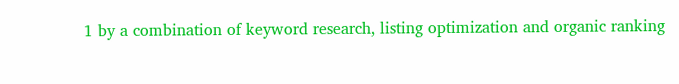1 by a combination of keyword research, listing optimization and organic ranking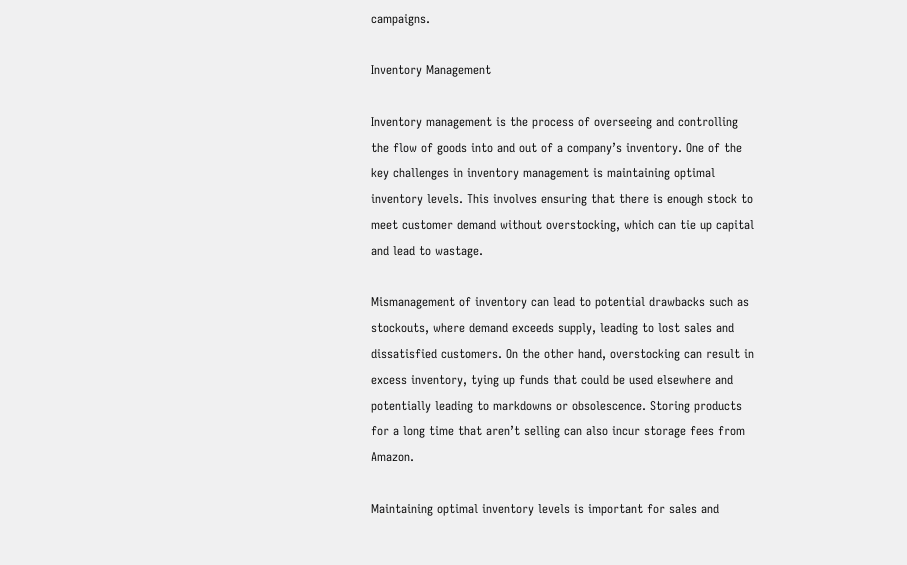campaigns.

Inventory Management

Inventory management is the process of overseeing and controlling the flow of goods into and out of a company’s inventory. One of the key challenges in inventory management is maintaining optimal inventory levels. This involves ensuring that there is enough stock to meet customer demand without overstocking, which can tie up capital and lead to wastage.

Mismanagement of inventory can lead to potential drawbacks such as stockouts, where demand exceeds supply, leading to lost sales and dissatisfied customers. On the other hand, overstocking can result in excess inventory, tying up funds that could be used elsewhere and potentially leading to markdowns or obsolescence. Storing products for a long time that aren’t selling can also incur storage fees from Amazon.

Maintaining optimal inventory levels is important for sales and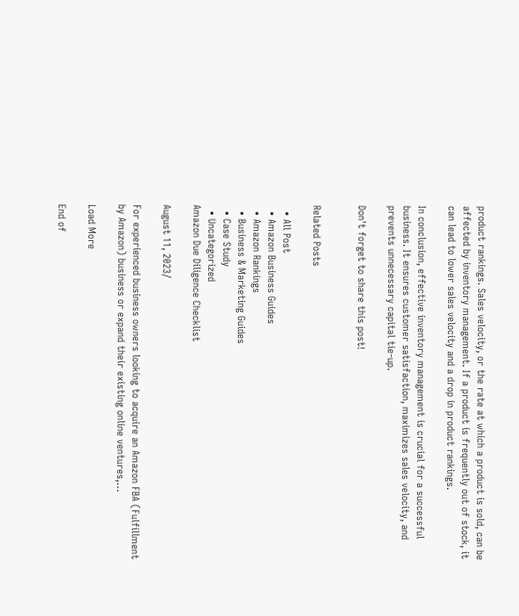product rankings. Sales velocity, or the rate at which a product is sold, can be affected by inventory management. If a product is frequently out of stock, it can lead to lower sales velocity and a drop in product rankings.

In conclusion, effective inventory management is crucial for a successful business. It ensures customer satisfaction, maximizes sales velocity, and prevents unnecessary capital tie-up.

Don't forget to share this post!


Related Posts

  • All Post
  • Amazon Business Guides
  • Amazon Rankings
  • Business & Marketing Guides
  • Case Study
  • Uncategorized
Amazon Due Diligence Checklist

August 11, 2023/

For experienced business owners looking to acquire an Amazon FBA (Fulfillment by Amazon) business or expand their existing online ventures,…

Load More

End of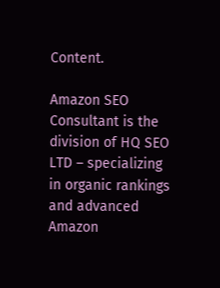Content.

Amazon SEO Consultant is the division of HQ SEO LTD – specializing in organic rankings and advanced Amazon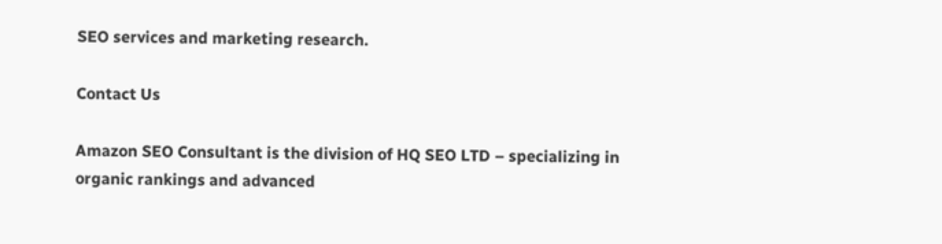SEO services and marketing research.

Contact Us

Amazon SEO Consultant is the division of HQ SEO LTD – specializing in organic rankings and advanced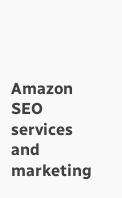Amazon SEO services and marketing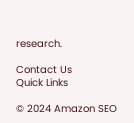research.

Contact Us
Quick Links

© 2024 Amazon SEO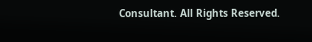Consultant. All Rights Reserved.